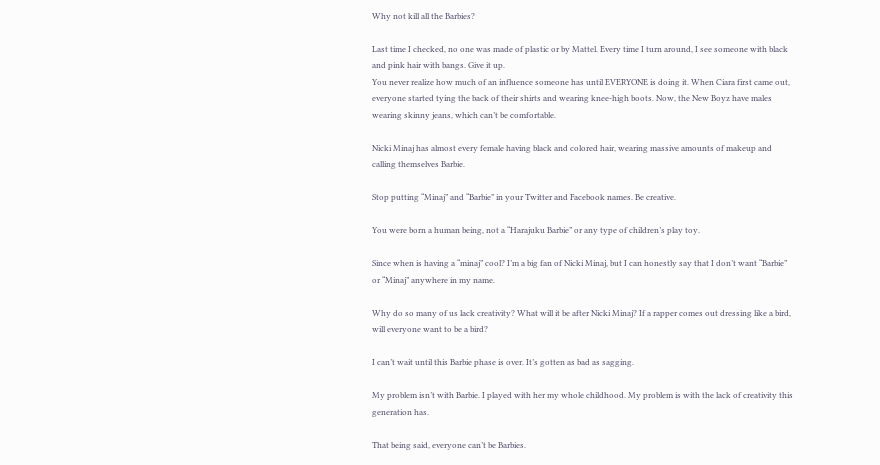Why not kill all the Barbies?

Last time I checked, no one was made of plastic or by Mattel. Every time I turn around, I see someone with black and pink hair with bangs. Give it up.
You never realize how much of an influence someone has until EVERYONE is doing it. When Ciara first came out, everyone started tying the back of their shirts and wearing knee-high boots. Now, the New Boyz have males wearing skinny jeans, which can’t be comfortable.

Nicki Minaj has almost every female having black and colored hair, wearing massive amounts of makeup and calling themselves Barbie.

Stop putting “Minaj” and “Barbie” in your Twitter and Facebook names. Be creative.

You were born a human being, not a “Harajuku Barbie” or any type of children’s play toy.

Since when is having a “minaj” cool? I’m a big fan of Nicki Minaj, but I can honestly say that I don’t want “Barbie” or “Minaj” anywhere in my name.

Why do so many of us lack creativity? What will it be after Nicki Minaj? If a rapper comes out dressing like a bird, will everyone want to be a bird?

I can’t wait until this Barbie phase is over. It’s gotten as bad as sagging.

My problem isn’t with Barbie. I played with her my whole childhood. My problem is with the lack of creativity this generation has.

That being said, everyone can’t be Barbies.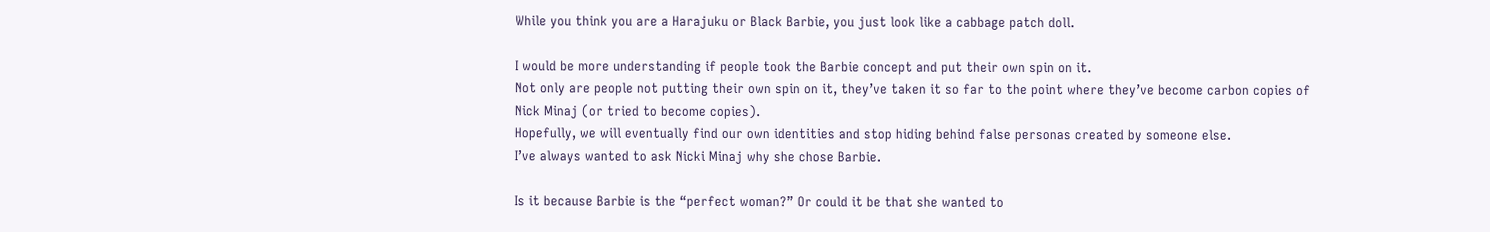While you think you are a Harajuku or Black Barbie, you just look like a cabbage patch doll.

I would be more understanding if people took the Barbie concept and put their own spin on it.
Not only are people not putting their own spin on it, they’ve taken it so far to the point where they’ve become carbon copies of Nick Minaj (or tried to become copies).
Hopefully, we will eventually find our own identities and stop hiding behind false personas created by someone else.
I’ve always wanted to ask Nicki Minaj why she chose Barbie.

Is it because Barbie is the “perfect woman?” Or could it be that she wanted to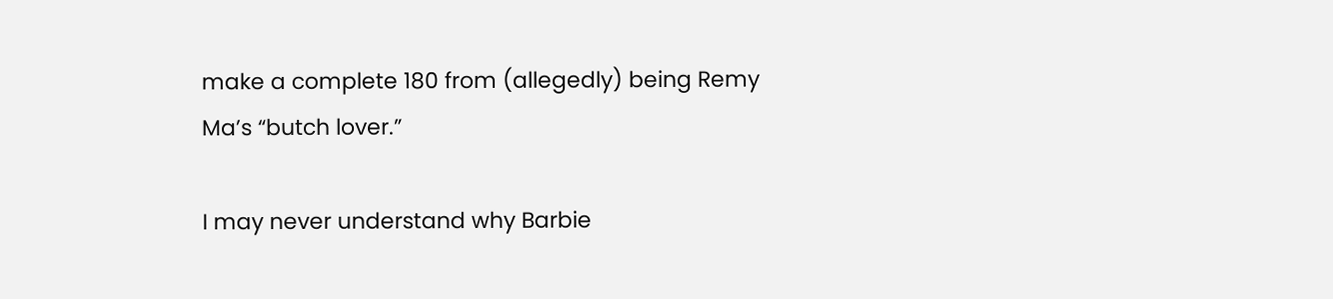make a complete 180 from (allegedly) being Remy Ma’s “butch lover.”

I may never understand why Barbie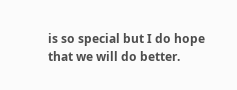is so special but I do hope that we will do better.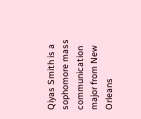Qiyas Smith is a sophomore mass communication major from New Orleans